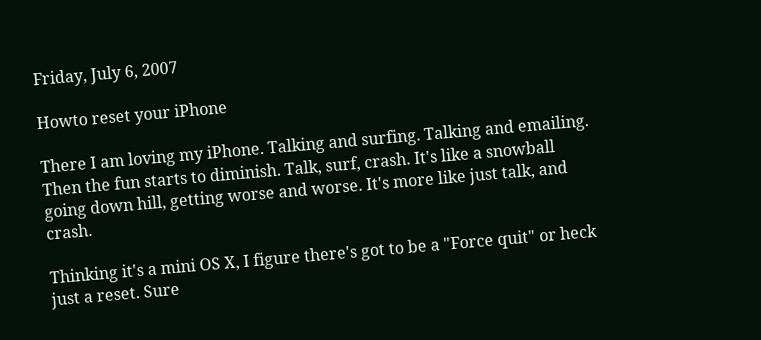Friday, July 6, 2007

Howto reset your iPhone

There I am loving my iPhone. Talking and surfing. Talking and emailing. Then the fun starts to diminish. Talk, surf, crash. It's like a snowball going down hill, getting worse and worse. It's more like just talk, and crash.

Thinking it's a mini OS X, I figure there's got to be a "Force quit" or heck just a reset. Sure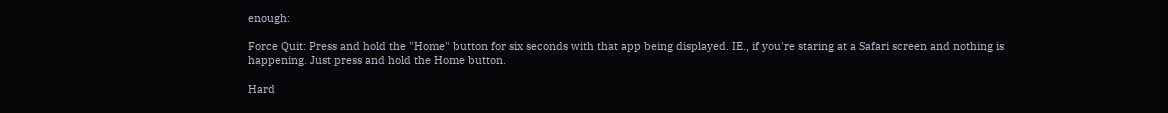enough:

Force Quit: Press and hold the "Home" button for six seconds with that app being displayed. IE., if you're staring at a Safari screen and nothing is happening. Just press and hold the Home button.

Hard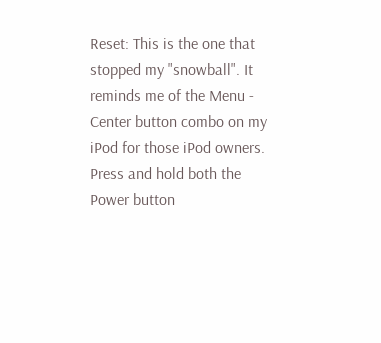Reset: This is the one that stopped my "snowball". It reminds me of the Menu - Center button combo on my iPod for those iPod owners. Press and hold both the Power button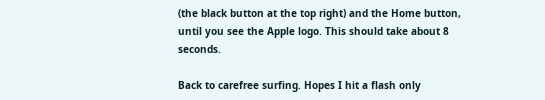(the black button at the top right) and the Home button, until you see the Apple logo. This should take about 8 seconds.

Back to carefree surfing. Hopes I hit a flash only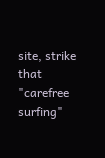site, strike that "carefree surfing"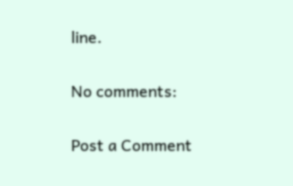line.

No comments:

Post a Comment